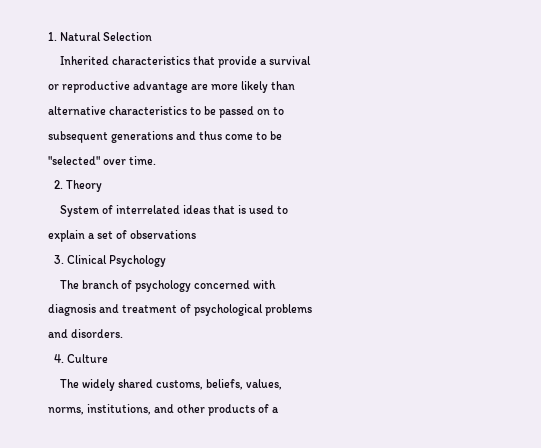1. Natural Selection
    Inherited characteristics that provide a survival or reproductive advantage are more likely than alternative characteristics to be passed on to subsequent generations and thus come to be "selected" over time.
  2. Theory
    System of interrelated ideas that is used to explain a set of observations
  3. Clinical Psychology
    The branch of psychology concerned with diagnosis and treatment of psychological problems and disorders.
  4. Culture
    The widely shared customs, beliefs, values, norms, institutions, and other products of a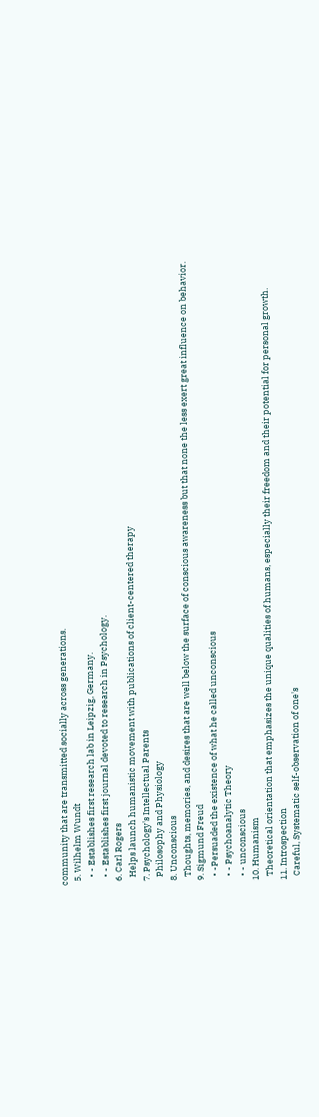community that are transmitted socially across generations.
  5. Wilhelm Wundt
    • - Establishes first research lab in Leipzig, Germany.
    • - Establishes first journal devoted to research in Psychology.
  6. Carl Rogers
    Helps launch humanistic movement with publications of client-centered therapy
  7. Psychology's Intellectual Parents
    Philosophy and Physiology
  8. Unconscious
    Thoughts, memories, and desires that are well below the surface of conscious awareness but that none the less exert great influence on behavior.
  9. Sigmund Freud
    • -Persuaded the existence of what he called unconscious
    • - Psychoanalytic Theory
    • - unconscious
  10. Humanism
    Theoretical orientation that emphasizes the unique qualities of humans, especially their freedom and their potential for personal growth.
  11. Introspection
    Careful, Systematic self-observation of one's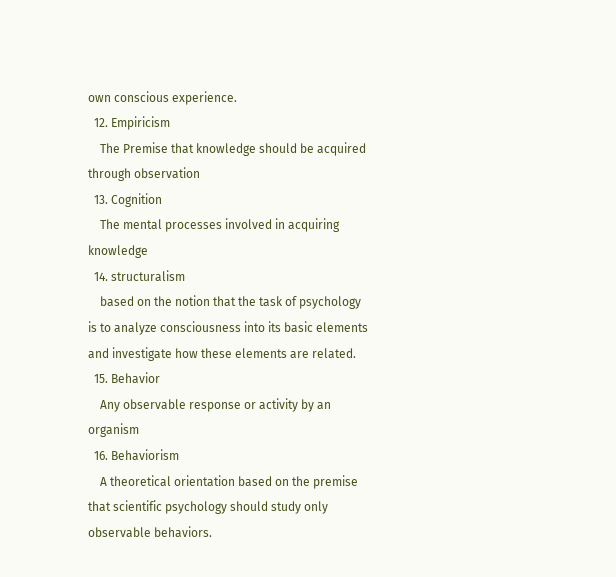own conscious experience.
  12. Empiricism
    The Premise that knowledge should be acquired through observation
  13. Cognition
    The mental processes involved in acquiring knowledge
  14. structuralism
    based on the notion that the task of psychology is to analyze consciousness into its basic elements and investigate how these elements are related.
  15. Behavior
    Any observable response or activity by an organism
  16. Behaviorism
    A theoretical orientation based on the premise that scientific psychology should study only observable behaviors.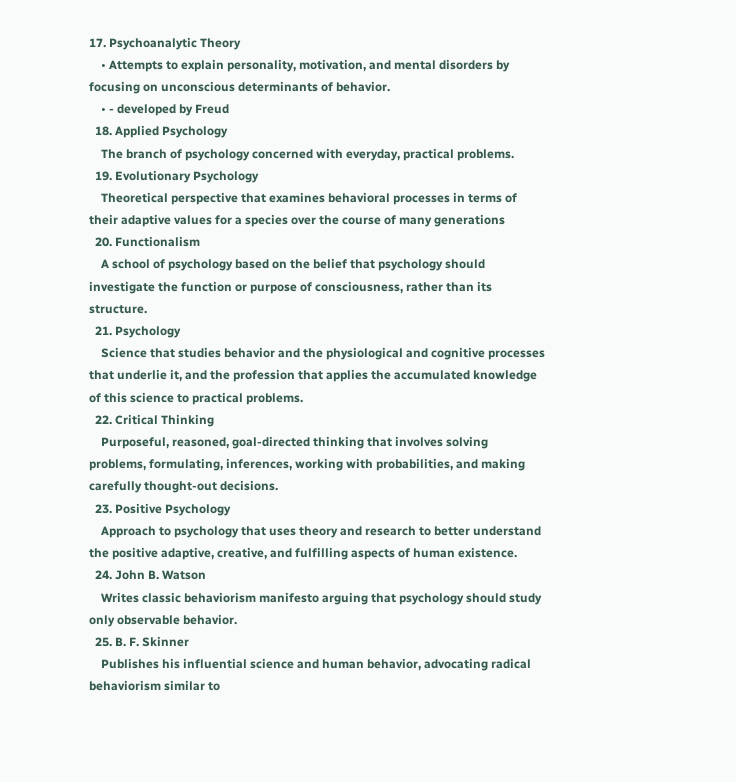17. Psychoanalytic Theory
    • Attempts to explain personality, motivation, and mental disorders by focusing on unconscious determinants of behavior.
    • - developed by Freud
  18. Applied Psychology
    The branch of psychology concerned with everyday, practical problems.
  19. Evolutionary Psychology
    Theoretical perspective that examines behavioral processes in terms of their adaptive values for a species over the course of many generations
  20. Functionalism
    A school of psychology based on the belief that psychology should investigate the function or purpose of consciousness, rather than its structure.
  21. Psychology
    Science that studies behavior and the physiological and cognitive processes that underlie it, and the profession that applies the accumulated knowledge of this science to practical problems.
  22. Critical Thinking
    Purposeful, reasoned, goal-directed thinking that involves solving problems, formulating, inferences, working with probabilities, and making carefully thought-out decisions.
  23. Positive Psychology
    Approach to psychology that uses theory and research to better understand the positive adaptive, creative, and fulfilling aspects of human existence.
  24. John B. Watson
    Writes classic behaviorism manifesto arguing that psychology should study only observable behavior.
  25. B. F. Skinner
    Publishes his influential science and human behavior, advocating radical behaviorism similar to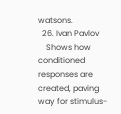watsons.
  26. Ivan Pavlov
    Shows how conditioned responses are created, paving way for stimulus-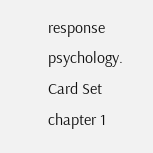response psychology.
Card Set
chapter 1